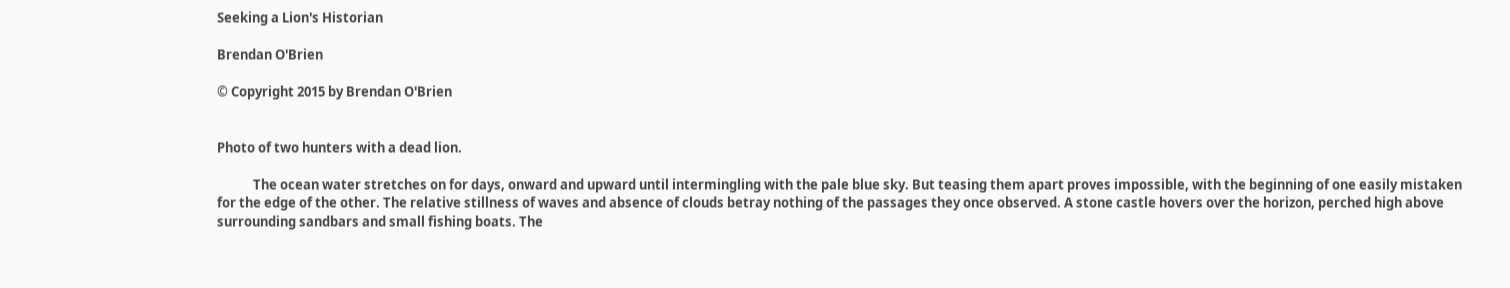Seeking a Lion's Historian

Brendan O'Brien

© Copyright 2015 by Brendan O'Brien


Photo of two hunters with a dead lion.

            The ocean water stretches on for days, onward and upward until intermingling with the pale blue sky. But teasing them apart proves impossible, with the beginning of one easily mistaken for the edge of the other. The relative stillness of waves and absence of clouds betray nothing of the passages they once observed. A stone castle hovers over the horizon, perched high above surrounding sandbars and small fishing boats. The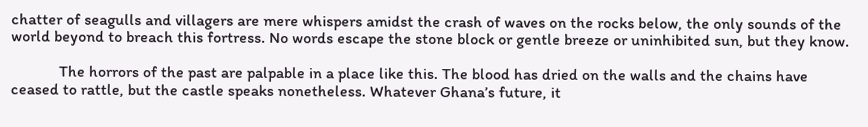chatter of seagulls and villagers are mere whispers amidst the crash of waves on the rocks below, the only sounds of the world beyond to breach this fortress. No words escape the stone block or gentle breeze or uninhibited sun, but they know.

            The horrors of the past are palpable in a place like this. The blood has dried on the walls and the chains have ceased to rattle, but the castle speaks nonetheless. Whatever Ghana’s future, it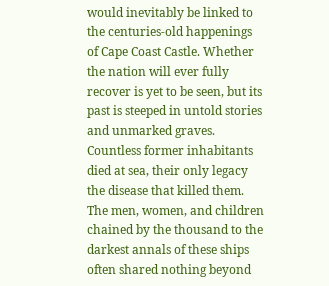would inevitably be linked to the centuries-old happenings of Cape Coast Castle. Whether the nation will ever fully recover is yet to be seen, but its past is steeped in untold stories and unmarked graves. Countless former inhabitants died at sea, their only legacy the disease that killed them. The men, women, and children chained by the thousand to the darkest annals of these ships often shared nothing beyond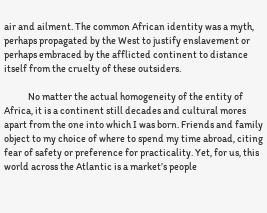air and ailment. The common African identity was a myth, perhaps propagated by the West to justify enslavement or perhaps embraced by the afflicted continent to distance itself from the cruelty of these outsiders.

            No matter the actual homogeneity of the entity of Africa, it is a continent still decades and cultural mores apart from the one into which I was born. Friends and family object to my choice of where to spend my time abroad, citing fear of safety or preference for practicality. Yet, for us, this world across the Atlantic is a market’s people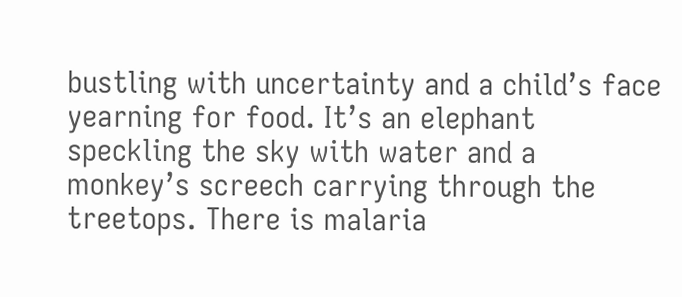bustling with uncertainty and a child’s face yearning for food. It’s an elephant speckling the sky with water and a monkey’s screech carrying through the treetops. There is malaria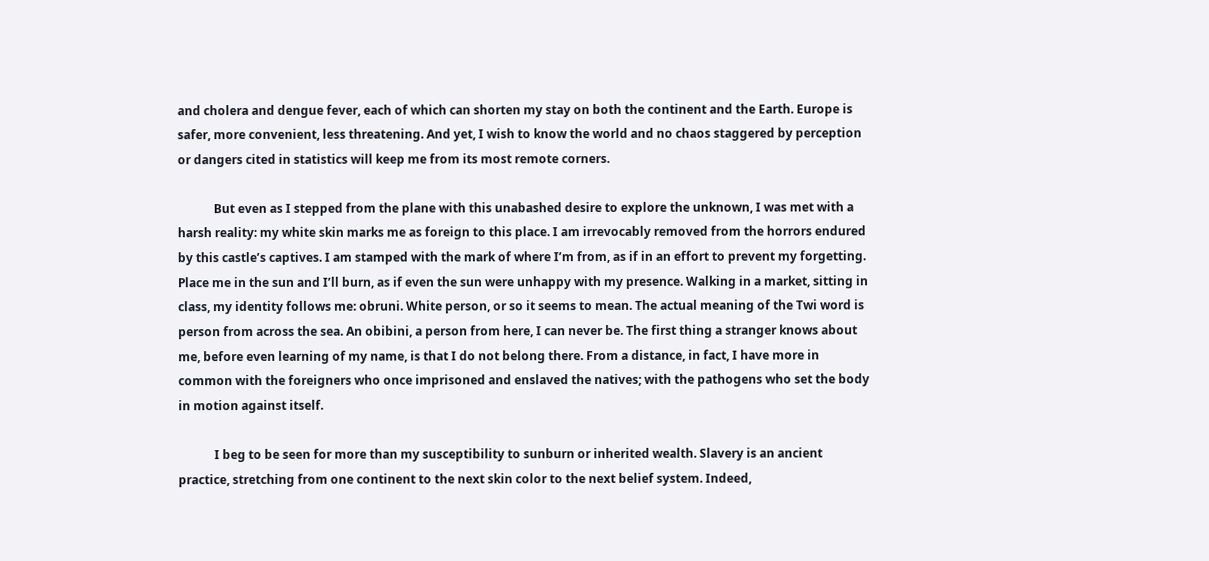and cholera and dengue fever, each of which can shorten my stay on both the continent and the Earth. Europe is safer, more convenient, less threatening. And yet, I wish to know the world and no chaos staggered by perception or dangers cited in statistics will keep me from its most remote corners.

            But even as I stepped from the plane with this unabashed desire to explore the unknown, I was met with a harsh reality: my white skin marks me as foreign to this place. I am irrevocably removed from the horrors endured by this castle’s captives. I am stamped with the mark of where I’m from, as if in an effort to prevent my forgetting. Place me in the sun and I’ll burn, as if even the sun were unhappy with my presence. Walking in a market, sitting in class, my identity follows me: obruni. White person, or so it seems to mean. The actual meaning of the Twi word is person from across the sea. An obibini, a person from here, I can never be. The first thing a stranger knows about me, before even learning of my name, is that I do not belong there. From a distance, in fact, I have more in common with the foreigners who once imprisoned and enslaved the natives; with the pathogens who set the body in motion against itself.

            I beg to be seen for more than my susceptibility to sunburn or inherited wealth. Slavery is an ancient practice, stretching from one continent to the next skin color to the next belief system. Indeed,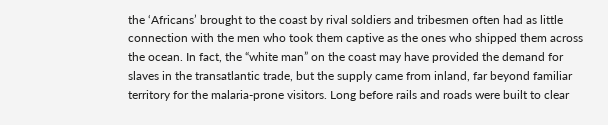the ‘Africans’ brought to the coast by rival soldiers and tribesmen often had as little connection with the men who took them captive as the ones who shipped them across the ocean. In fact, the “white man” on the coast may have provided the demand for slaves in the transatlantic trade, but the supply came from inland, far beyond familiar territory for the malaria-prone visitors. Long before rails and roads were built to clear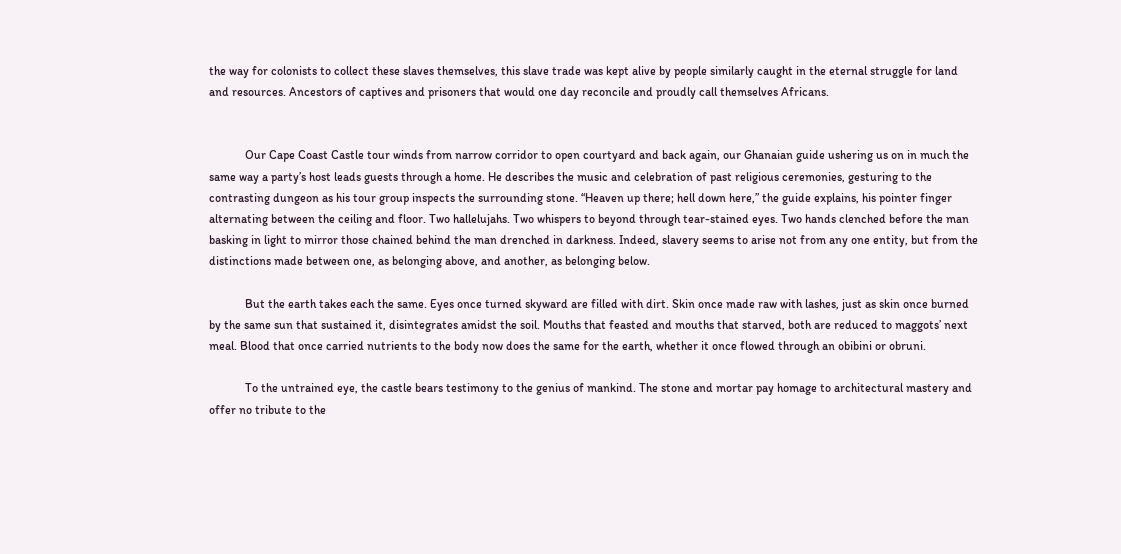the way for colonists to collect these slaves themselves, this slave trade was kept alive by people similarly caught in the eternal struggle for land and resources. Ancestors of captives and prisoners that would one day reconcile and proudly call themselves Africans.


            Our Cape Coast Castle tour winds from narrow corridor to open courtyard and back again, our Ghanaian guide ushering us on in much the same way a party’s host leads guests through a home. He describes the music and celebration of past religious ceremonies, gesturing to the contrasting dungeon as his tour group inspects the surrounding stone. “Heaven up there; hell down here,” the guide explains, his pointer finger alternating between the ceiling and floor. Two hallelujahs. Two whispers to beyond through tear-stained eyes. Two hands clenched before the man basking in light to mirror those chained behind the man drenched in darkness. Indeed, slavery seems to arise not from any one entity, but from the distinctions made between one, as belonging above, and another, as belonging below.

            But the earth takes each the same. Eyes once turned skyward are filled with dirt. Skin once made raw with lashes, just as skin once burned by the same sun that sustained it, disintegrates amidst the soil. Mouths that feasted and mouths that starved, both are reduced to maggots’ next meal. Blood that once carried nutrients to the body now does the same for the earth, whether it once flowed through an obibini or obruni.

            To the untrained eye, the castle bears testimony to the genius of mankind. The stone and mortar pay homage to architectural mastery and offer no tribute to the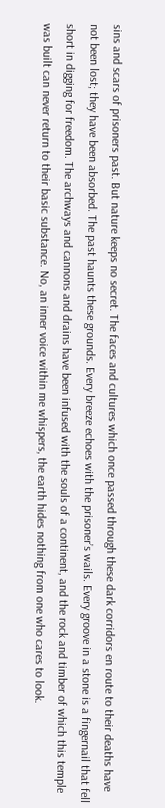sins and scars of prisoners past. But nature keeps no secret. The faces and cultures which once passed through these dark corridors en route to their deaths have not been lost; they have been absorbed. The past haunts these grounds. Every breeze echoes with the prisoner’s wails. Every groove in a stone is a fingernail that fell short in digging for freedom. The archways and cannons and drains have been infused with the souls of a continent, and the rock and timber of which this temple was built can never return to their basic substance. No, an inner voice within me whispers, the earth hides nothing from one who cares to look.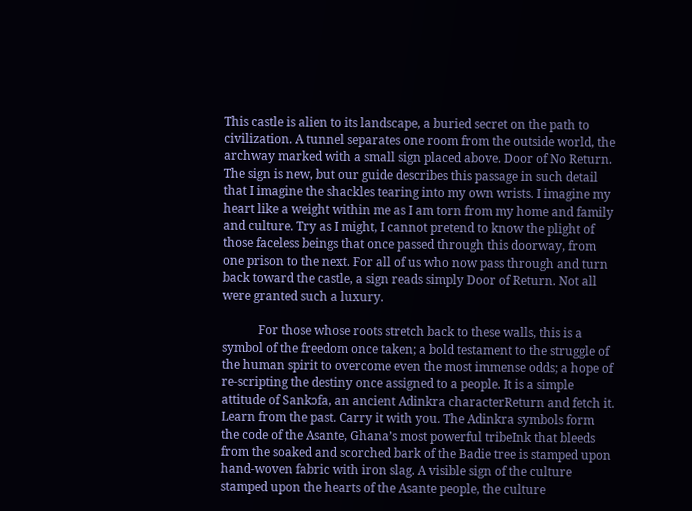This castle is alien to its landscape, a buried secret on the path to civilization. A tunnel separates one room from the outside world, the archway marked with a small sign placed above. Door of No Return. The sign is new, but our guide describes this passage in such detail that I imagine the shackles tearing into my own wrists. I imagine my heart like a weight within me as I am torn from my home and family and culture. Try as I might, I cannot pretend to know the plight of those faceless beings that once passed through this doorway, from one prison to the next. For all of us who now pass through and turn back toward the castle, a sign reads simply Door of Return. Not all were granted such a luxury.

            For those whose roots stretch back to these walls, this is a symbol of the freedom once taken; a bold testament to the struggle of the human spirit to overcome even the most immense odds; a hope of re-scripting the destiny once assigned to a people. It is a simple attitude of Sankɔfa, an ancient Adinkra characterReturn and fetch it. Learn from the past. Carry it with you. The Adinkra symbols form the code of the Asante, Ghana’s most powerful tribeInk that bleeds from the soaked and scorched bark of the Badie tree is stamped upon hand-woven fabric with iron slag. A visible sign of the culture stamped upon the hearts of the Asante people, the culture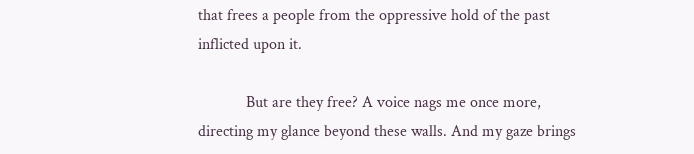that frees a people from the oppressive hold of the past inflicted upon it.

            But are they free? A voice nags me once more, directing my glance beyond these walls. And my gaze brings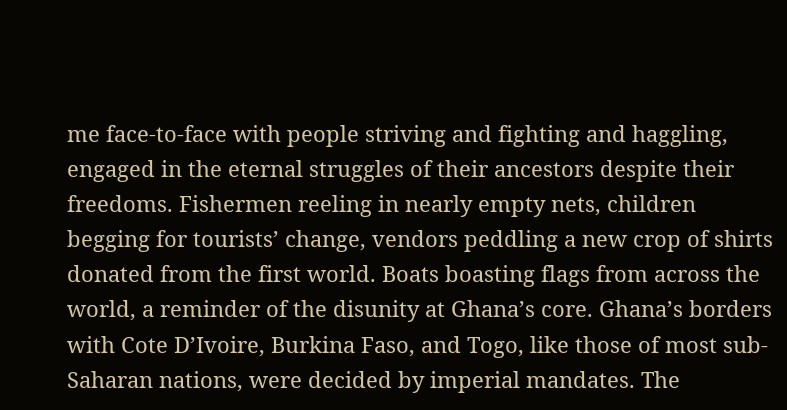me face-to-face with people striving and fighting and haggling, engaged in the eternal struggles of their ancestors despite their freedoms. Fishermen reeling in nearly empty nets, children begging for tourists’ change, vendors peddling a new crop of shirts donated from the first world. Boats boasting flags from across the world, a reminder of the disunity at Ghana’s core. Ghana’s borders with Cote D’Ivoire, Burkina Faso, and Togo, like those of most sub-Saharan nations, were decided by imperial mandates. The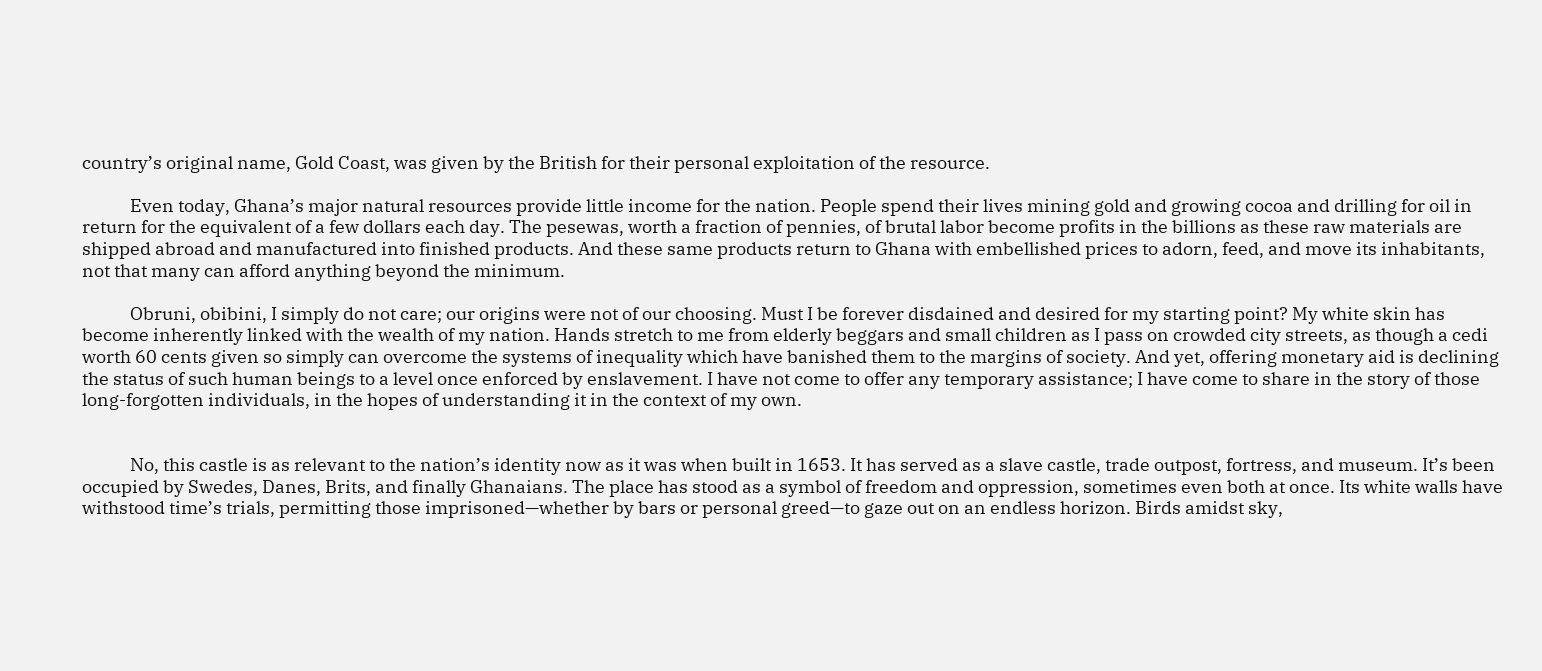country’s original name, Gold Coast, was given by the British for their personal exploitation of the resource.

            Even today, Ghana’s major natural resources provide little income for the nation. People spend their lives mining gold and growing cocoa and drilling for oil in return for the equivalent of a few dollars each day. The pesewas, worth a fraction of pennies, of brutal labor become profits in the billions as these raw materials are shipped abroad and manufactured into finished products. And these same products return to Ghana with embellished prices to adorn, feed, and move its inhabitants, not that many can afford anything beyond the minimum.

            Obruni, obibini, I simply do not care; our origins were not of our choosing. Must I be forever disdained and desired for my starting point? My white skin has become inherently linked with the wealth of my nation. Hands stretch to me from elderly beggars and small children as I pass on crowded city streets, as though a cedi worth 60 cents given so simply can overcome the systems of inequality which have banished them to the margins of society. And yet, offering monetary aid is declining the status of such human beings to a level once enforced by enslavement. I have not come to offer any temporary assistance; I have come to share in the story of those long-forgotten individuals, in the hopes of understanding it in the context of my own.


            No, this castle is as relevant to the nation’s identity now as it was when built in 1653. It has served as a slave castle, trade outpost, fortress, and museum. It’s been occupied by Swedes, Danes, Brits, and finally Ghanaians. The place has stood as a symbol of freedom and oppression, sometimes even both at once. Its white walls have withstood time’s trials, permitting those imprisoned—whether by bars or personal greed—to gaze out on an endless horizon. Birds amidst sky,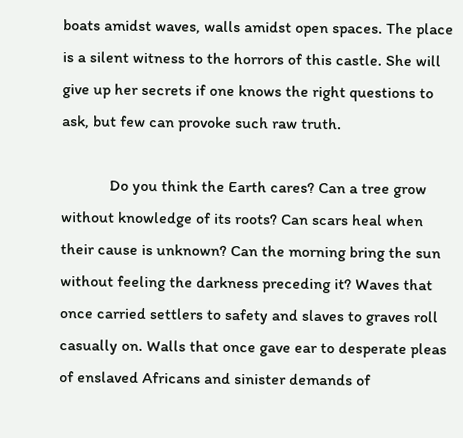boats amidst waves, walls amidst open spaces. The place is a silent witness to the horrors of this castle. She will give up her secrets if one knows the right questions to ask, but few can provoke such raw truth.

            Do you think the Earth cares? Can a tree grow without knowledge of its roots? Can scars heal when their cause is unknown? Can the morning bring the sun without feeling the darkness preceding it? Waves that once carried settlers to safety and slaves to graves roll casually on. Walls that once gave ear to desperate pleas of enslaved Africans and sinister demands of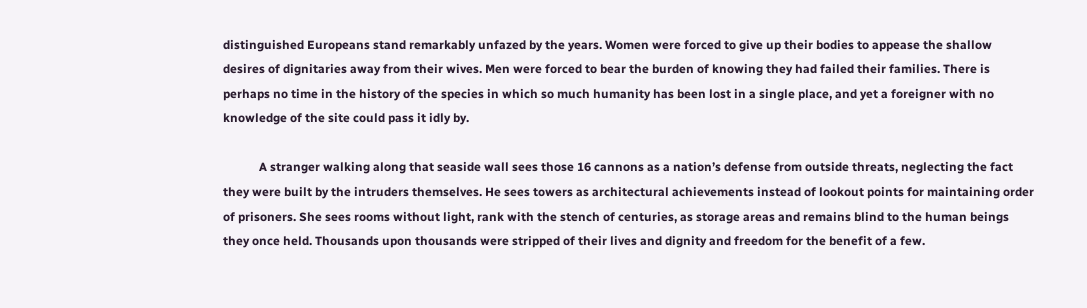distinguished Europeans stand remarkably unfazed by the years. Women were forced to give up their bodies to appease the shallow desires of dignitaries away from their wives. Men were forced to bear the burden of knowing they had failed their families. There is perhaps no time in the history of the species in which so much humanity has been lost in a single place, and yet a foreigner with no knowledge of the site could pass it idly by.

            A stranger walking along that seaside wall sees those 16 cannons as a nation’s defense from outside threats, neglecting the fact they were built by the intruders themselves. He sees towers as architectural achievements instead of lookout points for maintaining order of prisoners. She sees rooms without light, rank with the stench of centuries, as storage areas and remains blind to the human beings they once held. Thousands upon thousands were stripped of their lives and dignity and freedom for the benefit of a few.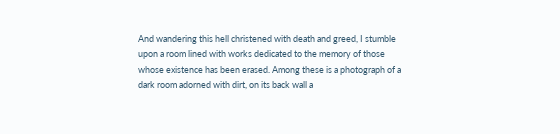And wandering this hell christened with death and greed, I stumble upon a room lined with works dedicated to the memory of those whose existence has been erased. Among these is a photograph of a dark room adorned with dirt, on its back wall a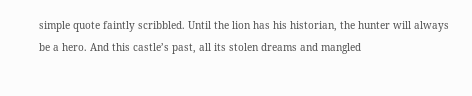simple quote faintly scribbled. Until the lion has his historian, the hunter will always be a hero. And this castle’s past, all its stolen dreams and mangled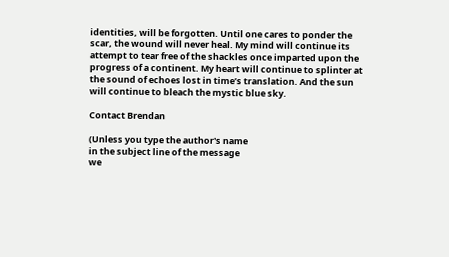identities, will be forgotten. Until one cares to ponder the scar, the wound will never heal. My mind will continue its attempt to tear free of the shackles once imparted upon the progress of a continent. My heart will continue to splinter at the sound of echoes lost in time’s translation. And the sun will continue to bleach the mystic blue sky.

Contact Brendan

(Unless you type the author's name
in the subject line of the message
we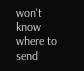won't know where to send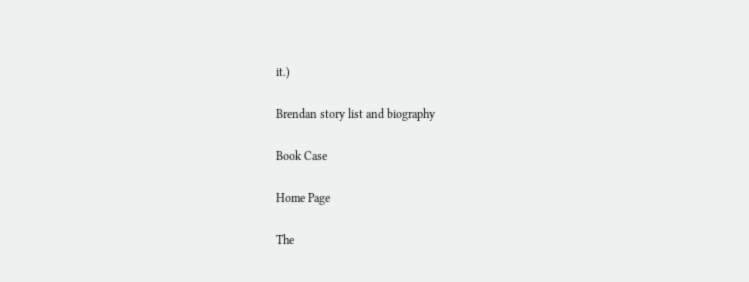it.)

Brendan story list and biography

Book Case

Home Page

The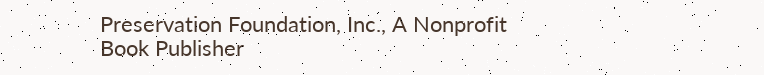Preservation Foundation, Inc., A Nonprofit Book Publisher